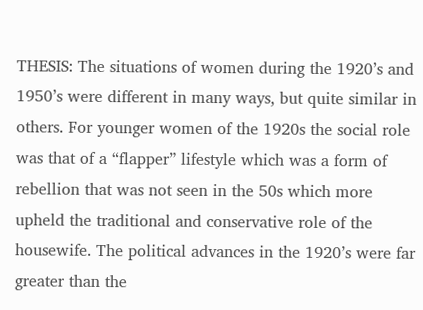THESIS: The situations of women during the 1920’s and 1950’s were different in many ways, but quite similar in others. For younger women of the 1920s the social role was that of a “flapper” lifestyle which was a form of rebellion that was not seen in the 50s which more upheld the traditional and conservative role of the housewife. The political advances in the 1920’s were far greater than the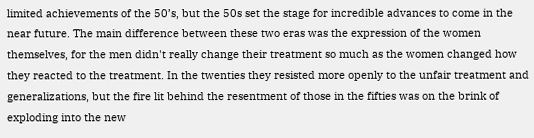limited achievements of the 50’s, but the 50s set the stage for incredible advances to come in the near future. The main difference between these two eras was the expression of the women themselves, for the men didn't really change their treatment so much as the women changed how they reacted to the treatment. In the twenties they resisted more openly to the unfair treatment and generalizations, but the fire lit behind the resentment of those in the fifties was on the brink of exploding into the new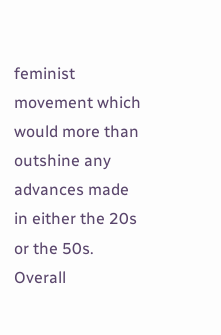feminist movement which would more than outshine any advances made in either the 20s or the 50s. Overall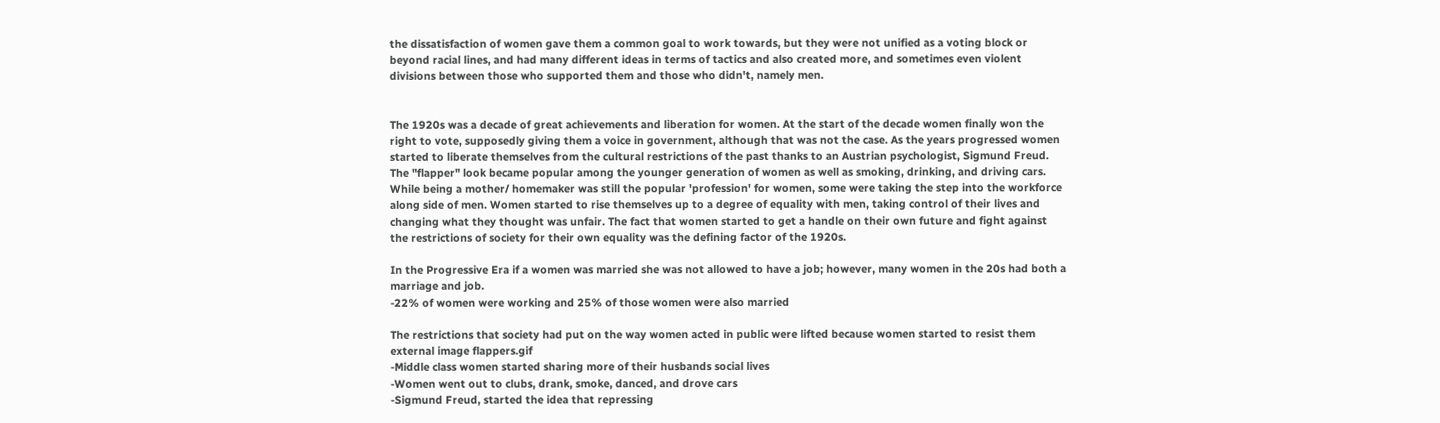the dissatisfaction of women gave them a common goal to work towards, but they were not unified as a voting block or beyond racial lines, and had many different ideas in terms of tactics and also created more, and sometimes even violent divisions between those who supported them and those who didn't, namely men.


The 1920s was a decade of great achievements and liberation for women. At the start of the decade women finally won the right to vote, supposedly giving them a voice in government, although that was not the case. As the years progressed women started to liberate themselves from the cultural restrictions of the past thanks to an Austrian psychologist, Sigmund Freud. The "flapper" look became popular among the younger generation of women as well as smoking, drinking, and driving cars. While being a mother/ homemaker was still the popular 'profession' for women, some were taking the step into the workforce along side of men. Women started to rise themselves up to a degree of equality with men, taking control of their lives and changing what they thought was unfair. The fact that women started to get a handle on their own future and fight against the restrictions of society for their own equality was the defining factor of the 1920s.

In the Progressive Era if a women was married she was not allowed to have a job; however, many women in the 20s had both a marriage and job.
-22% of women were working and 25% of those women were also married

The restrictions that society had put on the way women acted in public were lifted because women started to resist them
external image flappers.gif
-Middle class women started sharing more of their husbands social lives
-Women went out to clubs, drank, smoke, danced, and drove cars
-Sigmund Freud, started the idea that repressing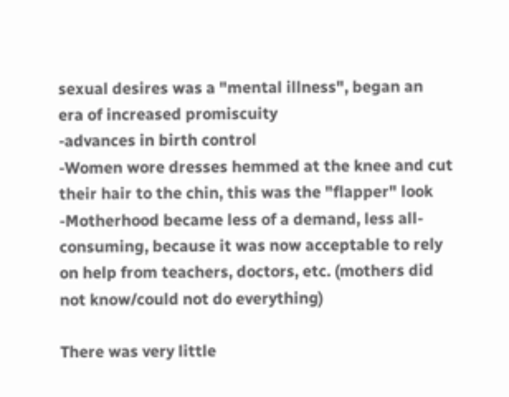sexual desires was a "mental illness", began an
era of increased promiscuity
-advances in birth control
-Women wore dresses hemmed at the knee and cut their hair to the chin, this was the "flapper" look
-Motherhood became less of a demand, less all-consuming, because it was now acceptable to rely on help from teachers, doctors, etc. (mothers did not know/could not do everything)

There was very little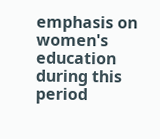emphasis on women's education during this period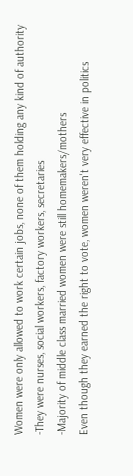Women were only allowed to work certain jobs, none of them holding any kind of authority
-They were nurses, social workers, factory workers, secretaries
-Majority of middle class married women were still homemakers/mothers
Even though they earned the right to vote, women weren't very effective in politics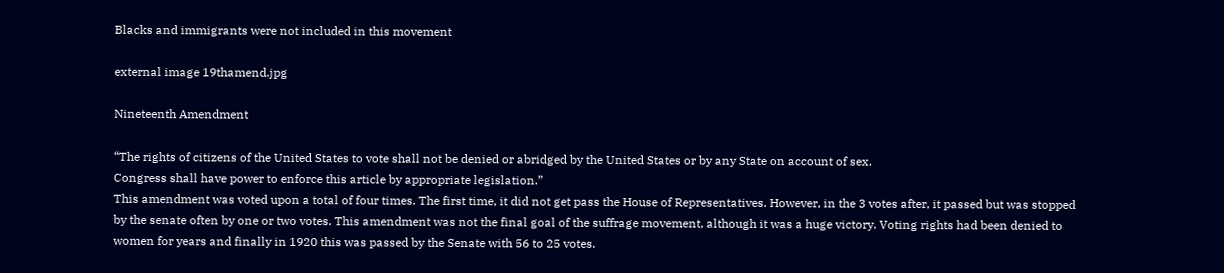Blacks and immigrants were not included in this movement

external image 19thamend.jpg

Nineteenth Amendment

“The rights of citizens of the United States to vote shall not be denied or abridged by the United States or by any State on account of sex.
Congress shall have power to enforce this article by appropriate legislation.”
This amendment was voted upon a total of four times. The first time, it did not get pass the House of Representatives. However, in the 3 votes after, it passed but was stopped by the senate often by one or two votes. This amendment was not the final goal of the suffrage movement, although it was a huge victory. Voting rights had been denied to women for years and finally in 1920 this was passed by the Senate with 56 to 25 votes.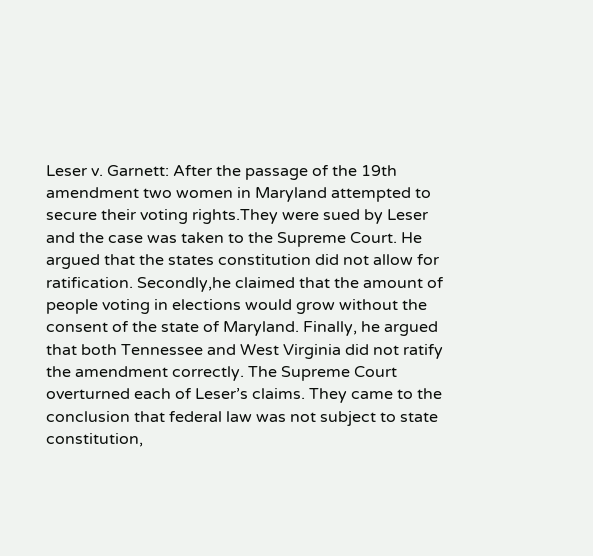Leser v. Garnett: After the passage of the 19th amendment two women in Maryland attempted to secure their voting rights.They were sued by Leser and the case was taken to the Supreme Court. He argued that the states constitution did not allow for ratification. Secondly,he claimed that the amount of people voting in elections would grow without the consent of the state of Maryland. Finally, he argued that both Tennessee and West Virginia did not ratify the amendment correctly. The Supreme Court overturned each of Leser’s claims. They came to the conclusion that federal law was not subject to state constitution,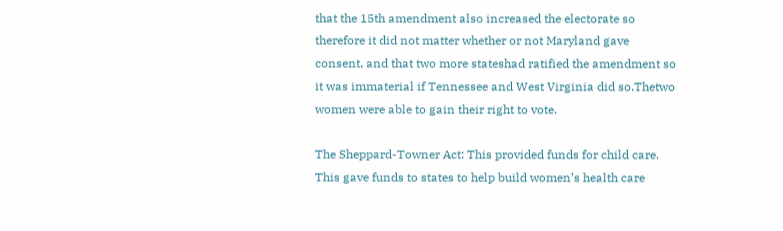that the 15th amendment also increased the electorate so therefore it did not matter whether or not Maryland gave consent, and that two more stateshad ratified the amendment so it was immaterial if Tennessee and West Virginia did so.Thetwo women were able to gain their right to vote.

The Sheppard-Towner Act: This provided funds for child care. This gave funds to states to help build women’s health care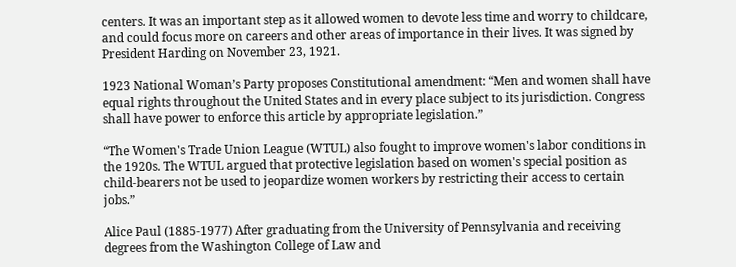centers. It was an important step as it allowed women to devote less time and worry to childcare, and could focus more on careers and other areas of importance in their lives. It was signed by President Harding on November 23, 1921.

1923 National Woman’s Party proposes Constitutional amendment: “Men and women shall have equal rights throughout the United States and in every place subject to its jurisdiction. Congress shall have power to enforce this article by appropriate legislation.”

“The Women's Trade Union League (WTUL) also fought to improve women's labor conditions in the 1920s. The WTUL argued that protective legislation based on women's special position as child-bearers not be used to jeopardize women workers by restricting their access to certain jobs.”

Alice Paul (1885-1977) After graduating from the University of Pennsylvania and receiving degrees from the Washington College of Law and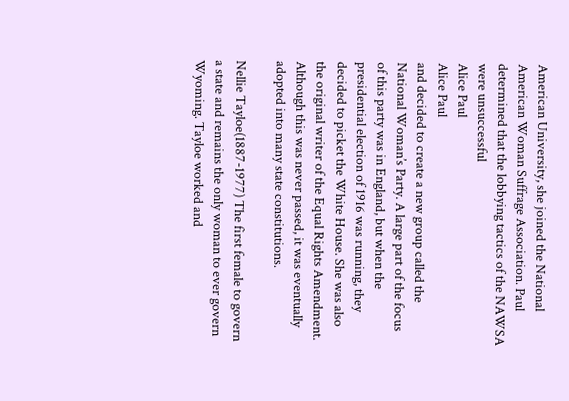American University, she joined the National American Woman Suffrage Association. Paul determined that the lobbying tactics of the NAWSA were unsuccessful
Alice Paul
Alice Paul
and decided to create a new group called the National Woman’s Party. A large part of the focus of this party was in England, but when the presidential election of 1916 was running, they decided to picket the White House. She was also the original writer of the Equal Rights Amendment. Although this was never passed, it was eventually adopted into many state constitutions.

Nellie Tayloe(1887-1977) The first female to govern a state and remains the only woman to ever govern Wyoming. Tayloe worked and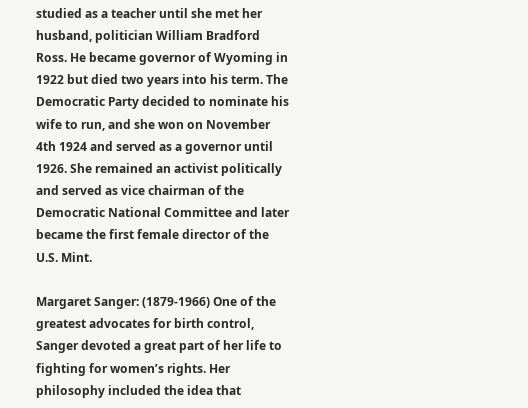studied as a teacher until she met her husband, politician William Bradford Ross. He became governor of Wyoming in 1922 but died two years into his term. The Democratic Party decided to nominate his wife to run, and she won on November 4th 1924 and served as a governor until 1926. She remained an activist politically and served as vice chairman of the Democratic National Committee and later became the first female director of the U.S. Mint.

Margaret Sanger: (1879-1966) One of the greatest advocates for birth control, Sanger devoted a great part of her life to fighting for women’s rights. Her philosophy included the idea that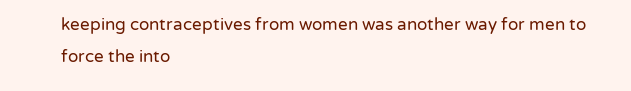keeping contraceptives from women was another way for men to force the into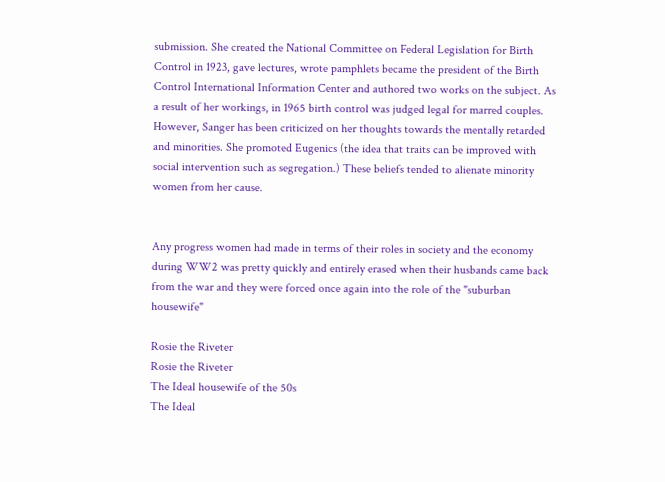submission. She created the National Committee on Federal Legislation for Birth Control in 1923, gave lectures, wrote pamphlets became the president of the Birth Control International Information Center and authored two works on the subject. As a result of her workings, in 1965 birth control was judged legal for marred couples. However, Sanger has been criticized on her thoughts towards the mentally retarded and minorities. She promoted Eugenics (the idea that traits can be improved with social intervention such as segregation.) These beliefs tended to alienate minority women from her cause.


Any progress women had made in terms of their roles in society and the economy during WW2 was pretty quickly and entirely erased when their husbands came back from the war and they were forced once again into the role of the "suburban housewife"

Rosie the Riveter
Rosie the Riveter
The Ideal housewife of the 50s
The Ideal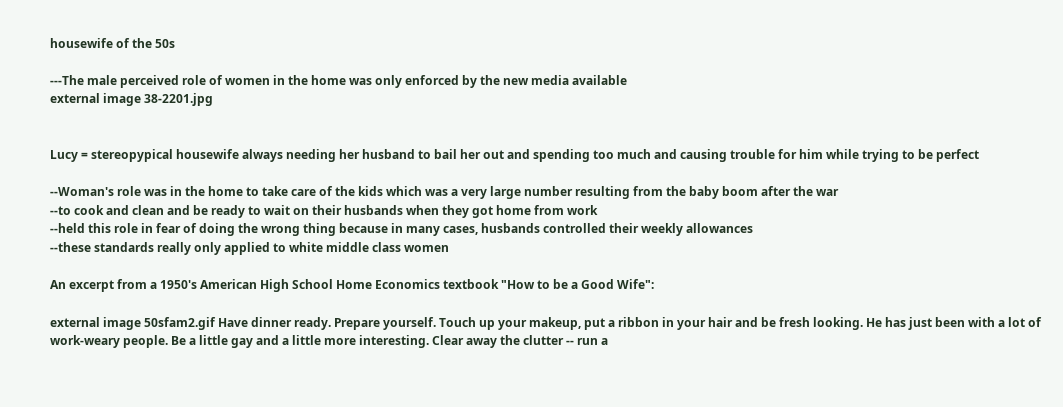housewife of the 50s

---The male perceived role of women in the home was only enforced by the new media available
external image 38-2201.jpg


Lucy = stereopypical housewife always needing her husband to bail her out and spending too much and causing trouble for him while trying to be perfect

--Woman's role was in the home to take care of the kids which was a very large number resulting from the baby boom after the war
--to cook and clean and be ready to wait on their husbands when they got home from work
--held this role in fear of doing the wrong thing because in many cases, husbands controlled their weekly allowances
--these standards really only applied to white middle class women

An excerpt from a 1950's American High School Home Economics textbook "How to be a Good Wife":

external image 50sfam2.gif Have dinner ready. Prepare yourself. Touch up your makeup, put a ribbon in your hair and be fresh looking. He has just been with a lot of work-weary people. Be a little gay and a little more interesting. Clear away the clutter -- run a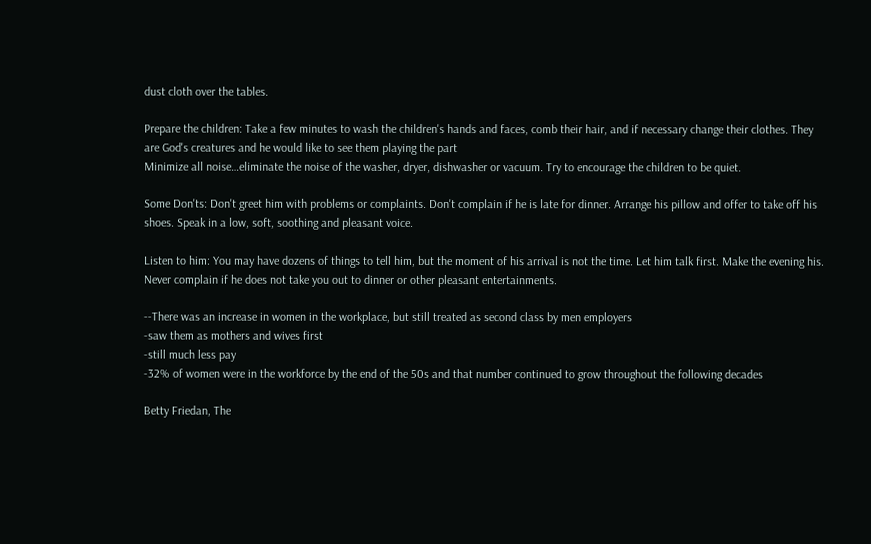dust cloth over the tables.

Prepare the children: Take a few minutes to wash the children's hands and faces, comb their hair, and if necessary change their clothes. They are God's creatures and he would like to see them playing the part
Minimize all noise…eliminate the noise of the washer, dryer, dishwasher or vacuum. Try to encourage the children to be quiet.

Some Don'ts: Don't greet him with problems or complaints. Don't complain if he is late for dinner. Arrange his pillow and offer to take off his shoes. Speak in a low, soft, soothing and pleasant voice.

Listen to him: You may have dozens of things to tell him, but the moment of his arrival is not the time. Let him talk first. Make the evening his. Never complain if he does not take you out to dinner or other pleasant entertainments.

--There was an increase in women in the workplace, but still treated as second class by men employers
-saw them as mothers and wives first
-still much less pay
-32% of women were in the workforce by the end of the 50s and that number continued to grow throughout the following decades

Betty Friedan, The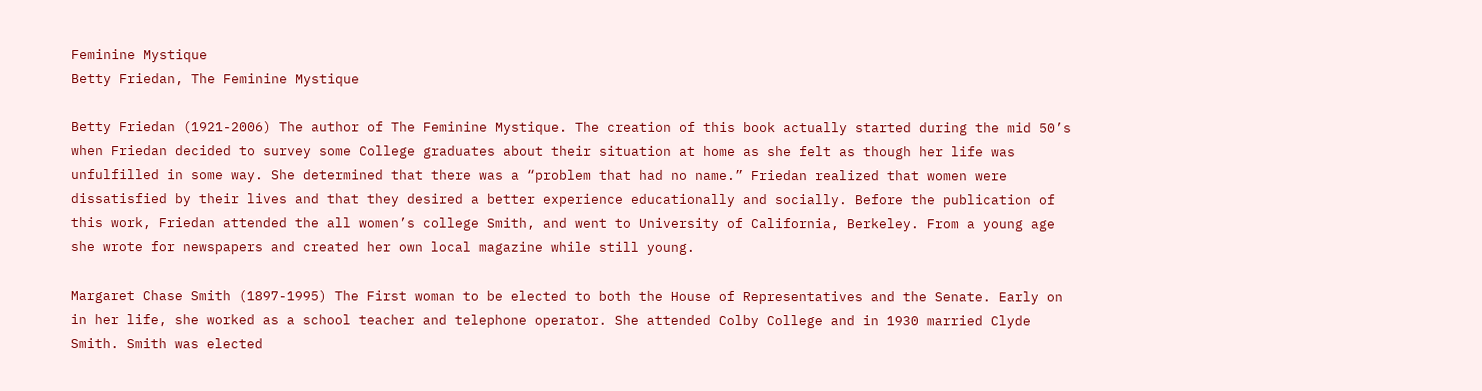Feminine Mystique
Betty Friedan, The Feminine Mystique

Betty Friedan (1921-2006) The author of The Feminine Mystique. The creation of this book actually started during the mid 50’s when Friedan decided to survey some College graduates about their situation at home as she felt as though her life was unfulfilled in some way. She determined that there was a “problem that had no name.” Friedan realized that women were dissatisfied by their lives and that they desired a better experience educationally and socially. Before the publication of this work, Friedan attended the all women’s college Smith, and went to University of California, Berkeley. From a young age she wrote for newspapers and created her own local magazine while still young.

Margaret Chase Smith (1897-1995) The First woman to be elected to both the House of Representatives and the Senate. Early on in her life, she worked as a school teacher and telephone operator. She attended Colby College and in 1930 married Clyde Smith. Smith was elected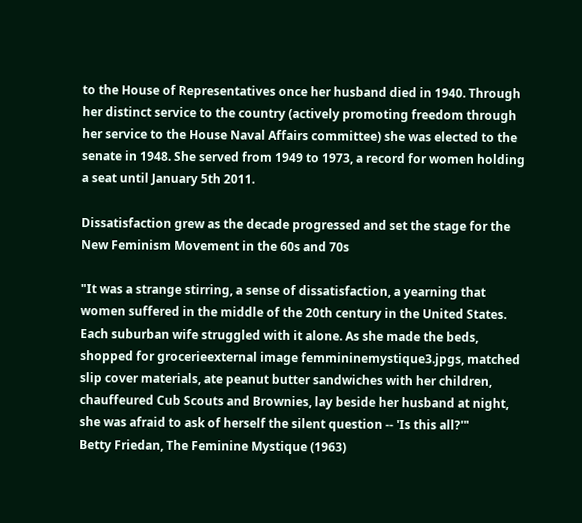to the House of Representatives once her husband died in 1940. Through her distinct service to the country (actively promoting freedom through her service to the House Naval Affairs committee) she was elected to the senate in 1948. She served from 1949 to 1973, a record for women holding a seat until January 5th 2011.

Dissatisfaction grew as the decade progressed and set the stage for the New Feminism Movement in the 60s and 70s

"It was a strange stirring, a sense of dissatisfaction, a yearning that women suffered in the middle of the 20th century in the United States. Each suburban wife struggled with it alone. As she made the beds, shopped for grocerieexternal image femmininemystique3.jpgs, matched slip cover materials, ate peanut butter sandwiches with her children, chauffeured Cub Scouts and Brownies, lay beside her husband at night, she was afraid to ask of herself the silent question -- 'Is this all?'"
Betty Friedan, The Feminine Mystique (1963)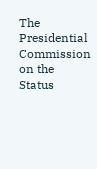The Presidential Commission on the Status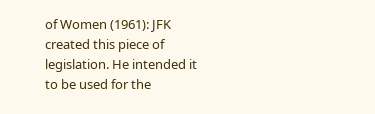of Women (1961): JFK created this piece of legislation. He intended it to be used for the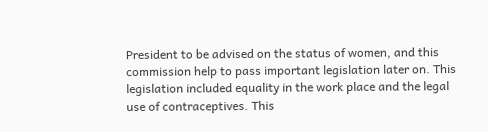President to be advised on the status of women, and this commission help to pass important legislation later on. This legislation included equality in the work place and the legal use of contraceptives. This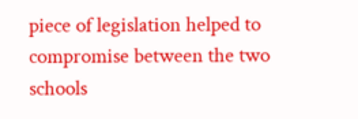piece of legislation helped to compromise between the two schools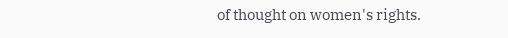of thought on women's rights.